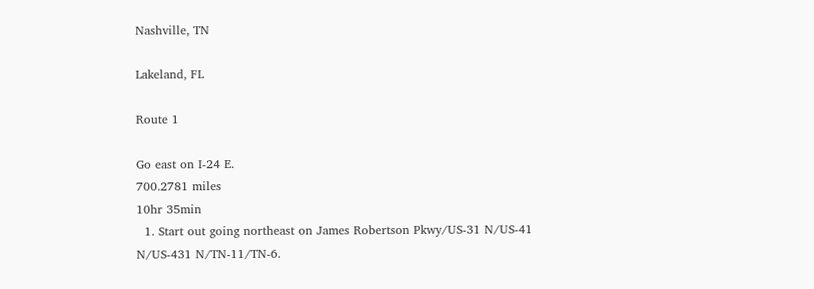Nashville, TN

Lakeland, FL

Route 1

Go east on I-24 E.
700.2781 miles
10hr 35min
  1. Start out going northeast on James Robertson Pkwy/US-31 N/US-41 N/US-431 N/TN-11/TN-6.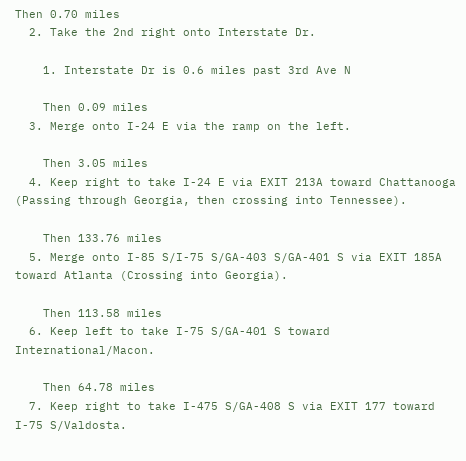Then 0.70 miles
  2. Take the 2nd right onto Interstate Dr.

    1. Interstate Dr is 0.6 miles past 3rd Ave N

    Then 0.09 miles
  3. Merge onto I-24 E via the ramp on the left.

    Then 3.05 miles
  4. Keep right to take I-24 E via EXIT 213A toward Chattanooga (Passing through Georgia, then crossing into Tennessee).

    Then 133.76 miles
  5. Merge onto I-85 S/I-75 S/GA-403 S/GA-401 S via EXIT 185A toward Atlanta (Crossing into Georgia).

    Then 113.58 miles
  6. Keep left to take I-75 S/GA-401 S toward International/Macon.

    Then 64.78 miles
  7. Keep right to take I-475 S/GA-408 S via EXIT 177 toward I-75 S/Valdosta.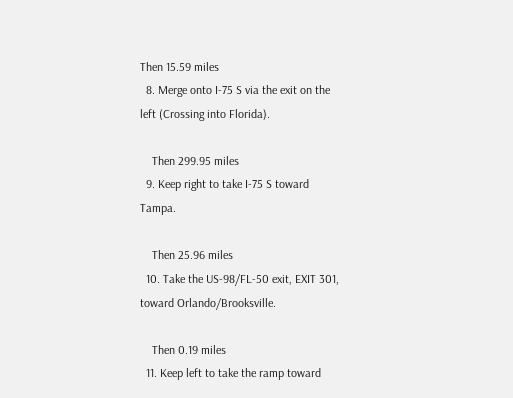Then 15.59 miles
  8. Merge onto I-75 S via the exit on the left (Crossing into Florida).

    Then 299.95 miles
  9. Keep right to take I-75 S toward Tampa.

    Then 25.96 miles
  10. Take the US-98/FL-50 exit, EXIT 301, toward Orlando/Brooksville.

    Then 0.19 miles
  11. Keep left to take the ramp toward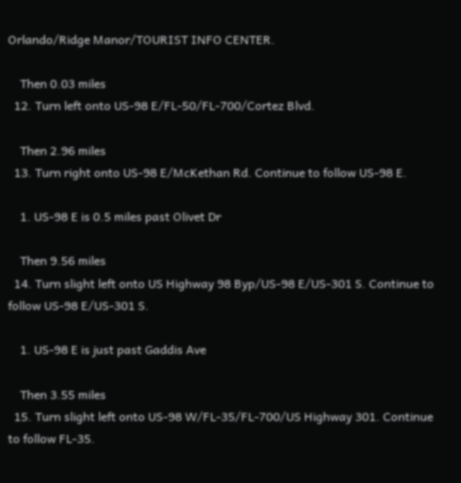Orlando/Ridge Manor/TOURIST INFO CENTER.

    Then 0.03 miles
  12. Turn left onto US-98 E/FL-50/FL-700/Cortez Blvd.

    Then 2.96 miles
  13. Turn right onto US-98 E/McKethan Rd. Continue to follow US-98 E.

    1. US-98 E is 0.5 miles past Olivet Dr

    Then 9.56 miles
  14. Turn slight left onto US Highway 98 Byp/US-98 E/US-301 S. Continue to follow US-98 E/US-301 S.

    1. US-98 E is just past Gaddis Ave

    Then 3.55 miles
  15. Turn slight left onto US-98 W/FL-35/FL-700/US Highway 301. Continue to follow FL-35.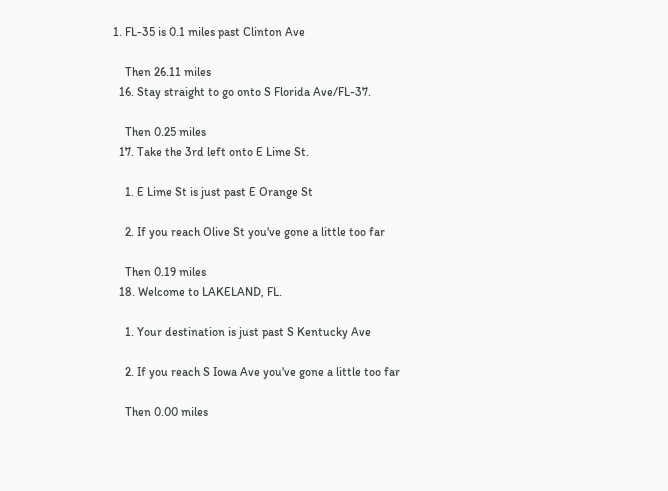1. FL-35 is 0.1 miles past Clinton Ave

    Then 26.11 miles
  16. Stay straight to go onto S Florida Ave/FL-37.

    Then 0.25 miles
  17. Take the 3rd left onto E Lime St.

    1. E Lime St is just past E Orange St

    2. If you reach Olive St you've gone a little too far

    Then 0.19 miles
  18. Welcome to LAKELAND, FL.

    1. Your destination is just past S Kentucky Ave

    2. If you reach S Iowa Ave you've gone a little too far

    Then 0.00 miles